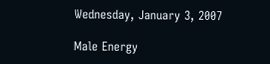Wednesday, January 3, 2007

Male Energy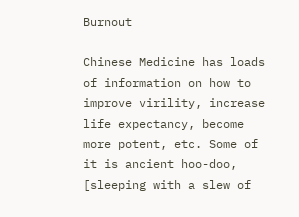Burnout

Chinese Medicine has loads of information on how to improve virility, increase life expectancy, become more potent, etc. Some of it is ancient hoo-doo, [sleeping with a slew of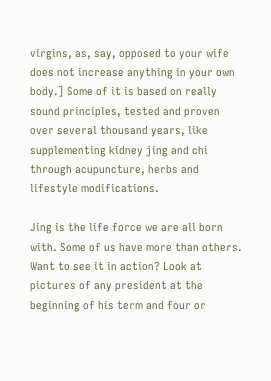virgins, as, say, opposed to your wife does not increase anything in your own body.] Some of it is based on really sound principles, tested and proven over several thousand years, like supplementing kidney jing and chi through acupuncture, herbs and lifestyle modifications.

Jing is the life force we are all born with. Some of us have more than others. Want to see it in action? Look at pictures of any president at the beginning of his term and four or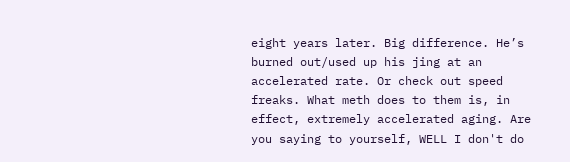eight years later. Big difference. He’s burned out/used up his jing at an accelerated rate. Or check out speed freaks. What meth does to them is, in effect, extremely accelerated aging. Are you saying to yourself, WELL I don't do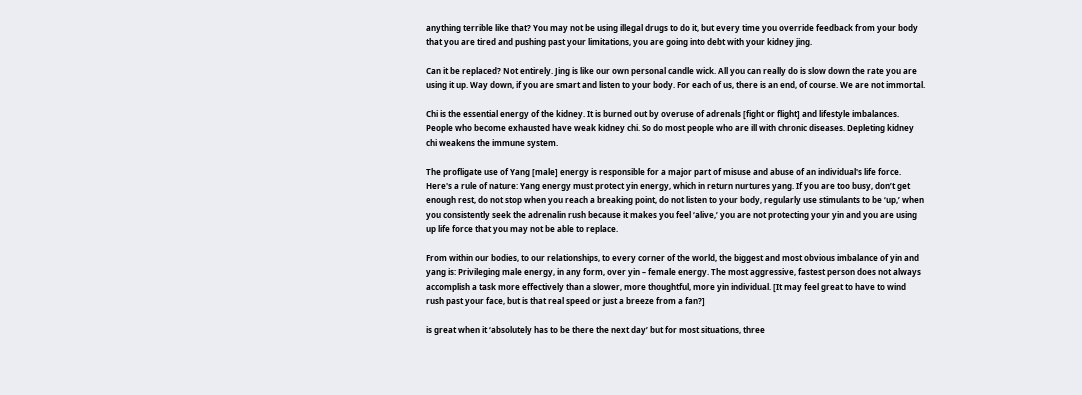anything terrible like that? You may not be using illegal drugs to do it, but every time you override feedback from your body that you are tired and pushing past your limitations, you are going into debt with your kidney jing.

Can it be replaced? Not entirely. Jing is like our own personal candle wick. All you can really do is slow down the rate you are using it up. Way down, if you are smart and listen to your body. For each of us, there is an end, of course. We are not immortal.

Chi is the essential energy of the kidney. It is burned out by overuse of adrenals [fight or flight] and lifestyle imbalances. People who become exhausted have weak kidney chi. So do most people who are ill with chronic diseases. Depleting kidney chi weakens the immune system.

The profligate use of Yang [male] energy is responsible for a major part of misuse and abuse of an individual's life force. Here's a rule of nature: Yang energy must protect yin energy, which in return nurtures yang. If you are too busy, don’t get enough rest, do not stop when you reach a breaking point, do not listen to your body, regularly use stimulants to be ‘up,’ when you consistently seek the adrenalin rush because it makes you feel ‘alive,’ you are not protecting your yin and you are using up life force that you may not be able to replace.

From within our bodies, to our relationships, to every corner of the world, the biggest and most obvious imbalance of yin and yang is: Privileging male energy, in any form, over yin – female energy. The most aggressive, fastest person does not always accomplish a task more effectively than a slower, more thoughtful, more yin individual. [It may feel great to have to wind rush past your face, but is that real speed or just a breeze from a fan?]

is great when it ‘absolutely has to be there the next day’ but for most situations, three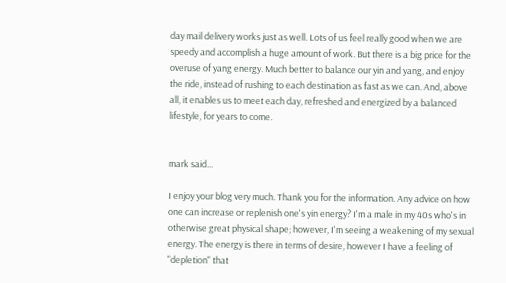day mail delivery works just as well. Lots of us feel really good when we are speedy and accomplish a huge amount of work. But there is a big price for the overuse of yang energy. Much better to balance our yin and yang, and enjoy the ride, instead of rushing to each destination as fast as we can. And, above all, it enables us to meet each day, refreshed and energized by a balanced lifestyle, for years to come.


mark said...

I enjoy your blog very much. Thank you for the information. Any advice on how one can increase or replenish one's yin energy? I'm a male in my 40s who's in otherwise great physical shape; however, I'm seeing a weakening of my sexual energy. The energy is there in terms of desire, however I have a feeling of "depletion" that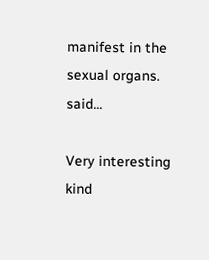manifest in the sexual organs. said...

Very interesting kind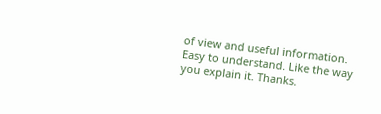of view and useful information. Easy to understand. Like the way you explain it. Thanks.